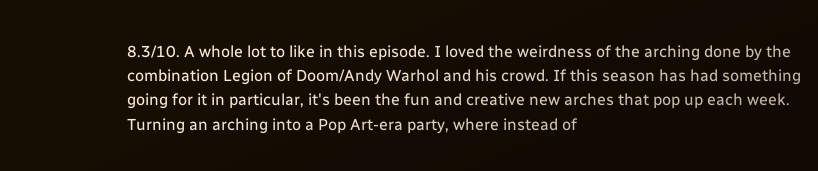8.3/10. A whole lot to like in this episode. I loved the weirdness of the arching done by the combination Legion of Doom/Andy Warhol and his crowd. If this season has had something going for it in particular, it's been the fun and creative new arches that pop up each week. Turning an arching into a Pop Art-era party, where instead of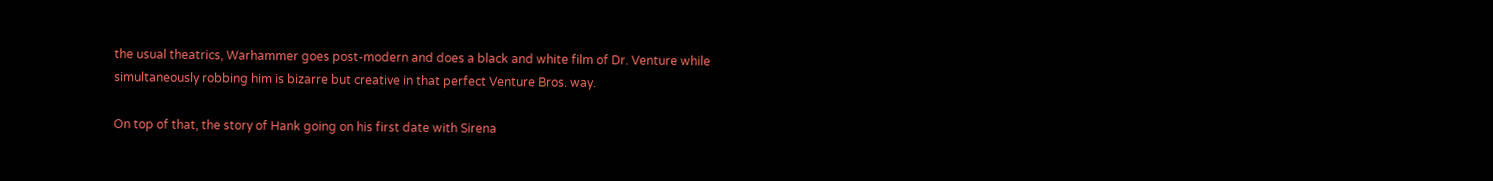the usual theatrics, Warhammer goes post-modern and does a black and white film of Dr. Venture while simultaneously robbing him is bizarre but creative in that perfect Venture Bros. way.

On top of that, the story of Hank going on his first date with Sirena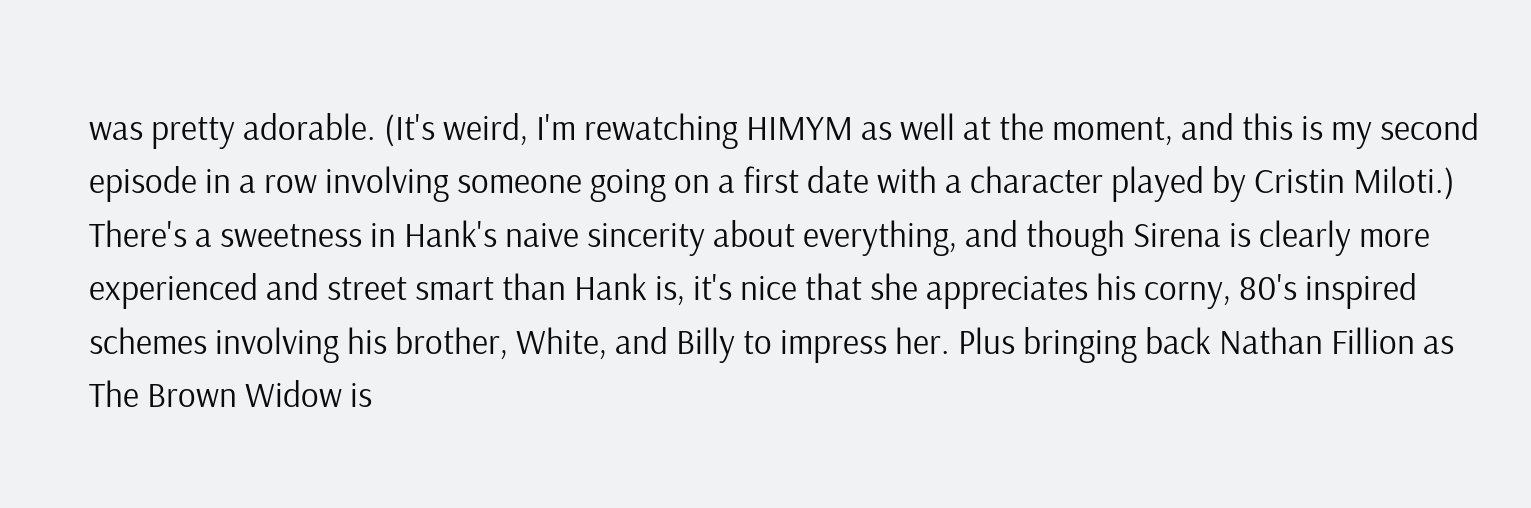was pretty adorable. (It's weird, I'm rewatching HIMYM as well at the moment, and this is my second episode in a row involving someone going on a first date with a character played by Cristin Miloti.) There's a sweetness in Hank's naive sincerity about everything, and though Sirena is clearly more experienced and street smart than Hank is, it's nice that she appreciates his corny, 80's inspired schemes involving his brother, White, and Billy to impress her. Plus bringing back Nathan Fillion as The Brown Widow is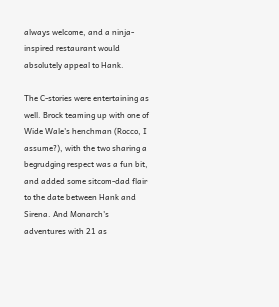always welcome, and a ninja-inspired restaurant would absolutely appeal to Hank.

The C-stories were entertaining as well. Brock teaming up with one of Wide Wale's henchman (Rocco, I assume?), with the two sharing a begrudging respect was a fun bit, and added some sitcom-dad flair to the date between Hank and Sirena. And Monarch's adventures with 21 as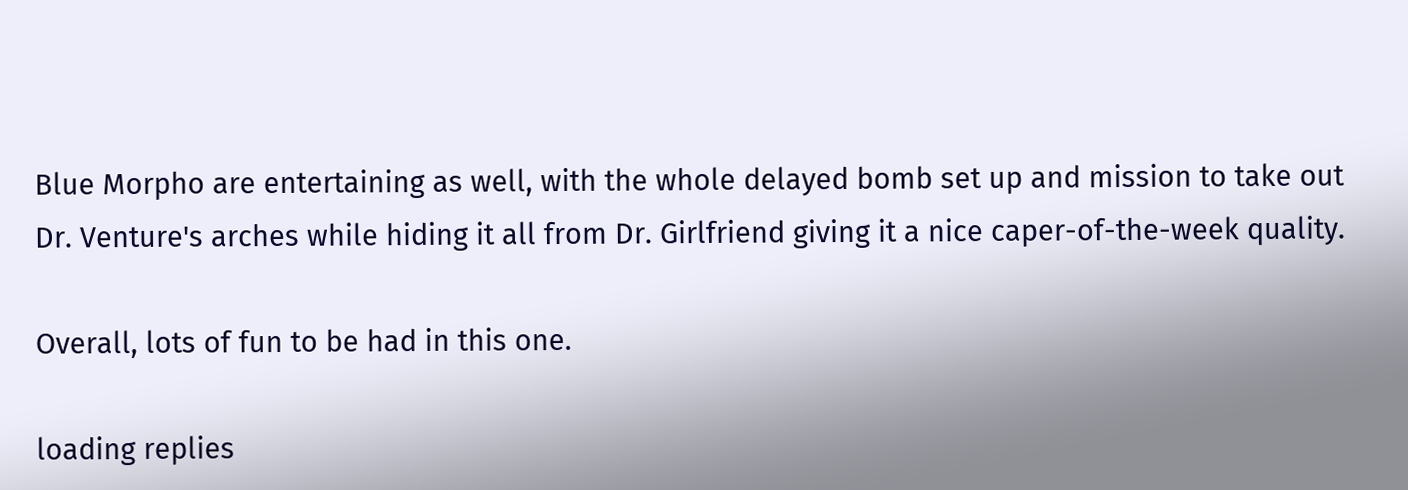Blue Morpho are entertaining as well, with the whole delayed bomb set up and mission to take out Dr. Venture's arches while hiding it all from Dr. Girlfriend giving it a nice caper-of-the-week quality.

Overall, lots of fun to be had in this one.

loading replies